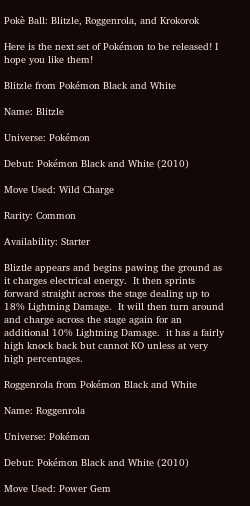Pokè Ball: Blitzle, Roggenrola, and Krokorok

Here is the next set of Pokémon to be released! I hope you like them!

Blitzle from Pokémon Black and White

Name: Blitzle

Universe: Pokémon

Debut: Pokémon Black and White (2010)

Move Used: Wild Charge

Rarity: Common

Availability: Starter

Bliztle appears and begins pawing the ground as it charges electrical energy.  It then sprints forward straight across the stage dealing up to 18% Lightning Damage.  It will then turn around and charge across the stage again for an additional 10% Lightning Damage.  it has a fairly high knock back but cannot KO unless at very high percentages.

Roggenrola from Pokémon Black and White

Name: Roggenrola

Universe: Pokémon

Debut: Pokémon Black and White (2010)

Move Used: Power Gem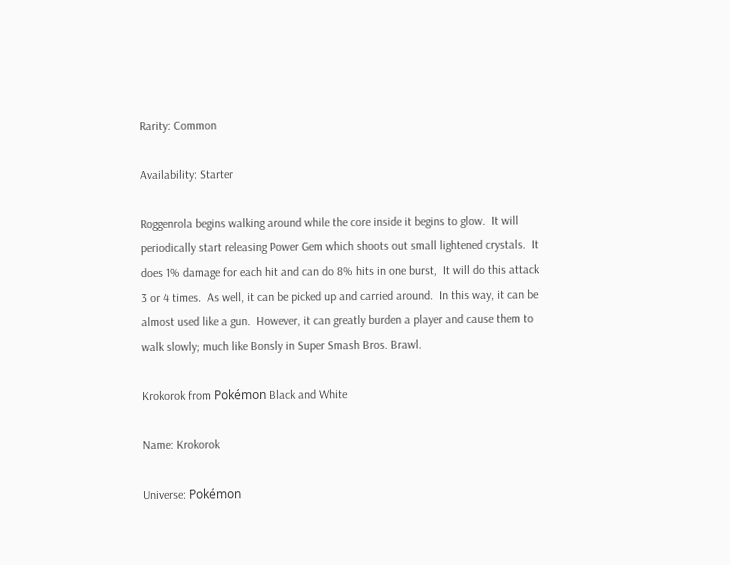Rarity: Common

Availability: Starter

Roggenrola begins walking around while the core inside it begins to glow.  It will periodically start releasing Power Gem which shoots out small lightened crystals.  It does 1% damage for each hit and can do 8% hits in one burst,  It will do this attack 3 or 4 times.  As well, it can be picked up and carried around.  In this way, it can be almost used like a gun.  However, it can greatly burden a player and cause them to walk slowly; much like Bonsly in Super Smash Bros. Brawl.

Krokorok from Pokémon Black and White

Name: Krokorok

Universe: Pokémon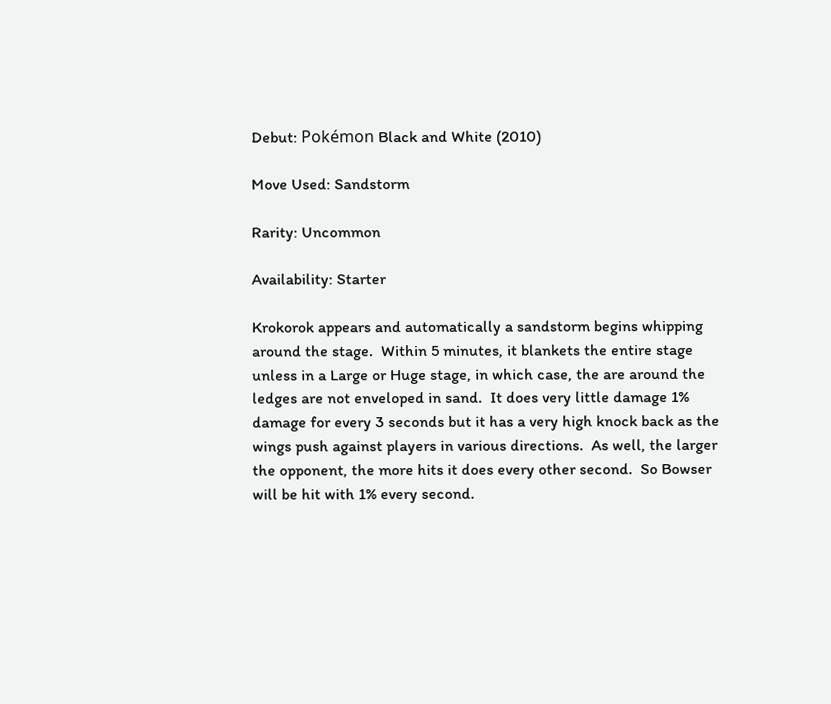Debut: Pokémon Black and White (2010)

Move Used: Sandstorm

Rarity: Uncommon

Availability: Starter

Krokorok appears and automatically a sandstorm begins whipping around the stage.  Within 5 minutes, it blankets the entire stage unless in a Large or Huge stage, in which case, the are around the ledges are not enveloped in sand.  It does very little damage 1% damage for every 3 seconds but it has a very high knock back as the wings push against players in various directions.  As well, the larger the opponent, the more hits it does every other second.  So Bowser will be hit with 1% every second.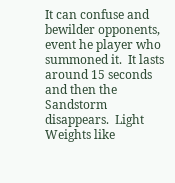It can confuse and bewilder opponents, event he player who summoned it.  It lasts around 15 seconds and then the Sandstorm disappears.  Light Weights like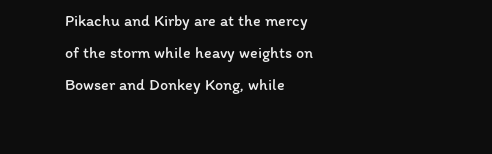Pikachu and Kirby are at the mercy of the storm while heavy weights on Bowser and Donkey Kong, while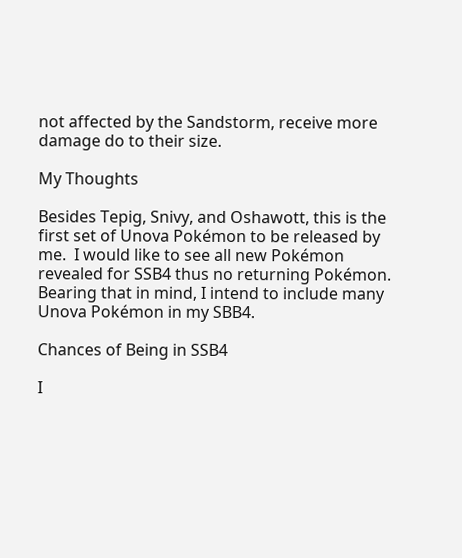not affected by the Sandstorm, receive more damage do to their size.

My Thoughts

Besides Tepig, Snivy, and Oshawott, this is the first set of Unova Pokémon to be released by me.  I would like to see all new Pokémon revealed for SSB4 thus no returning Pokémon.  Bearing that in mind, I intend to include many Unova Pokémon in my SBB4.

Chances of Being in SSB4

I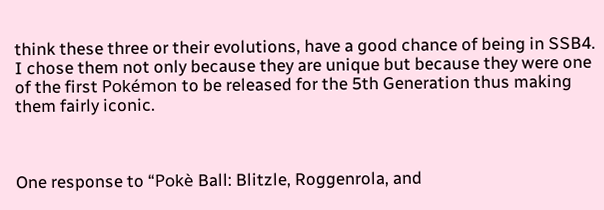think these three or their evolutions, have a good chance of being in SSB4.  I chose them not only because they are unique but because they were one of the first Pokémon to be released for the 5th Generation thus making them fairly iconic.



One response to “Pokè Ball: Blitzle, Roggenrola, and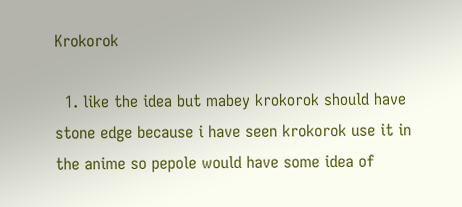Krokorok

  1. like the idea but mabey krokorok should have stone edge because i have seen krokorok use it in the anime so pepole would have some idea of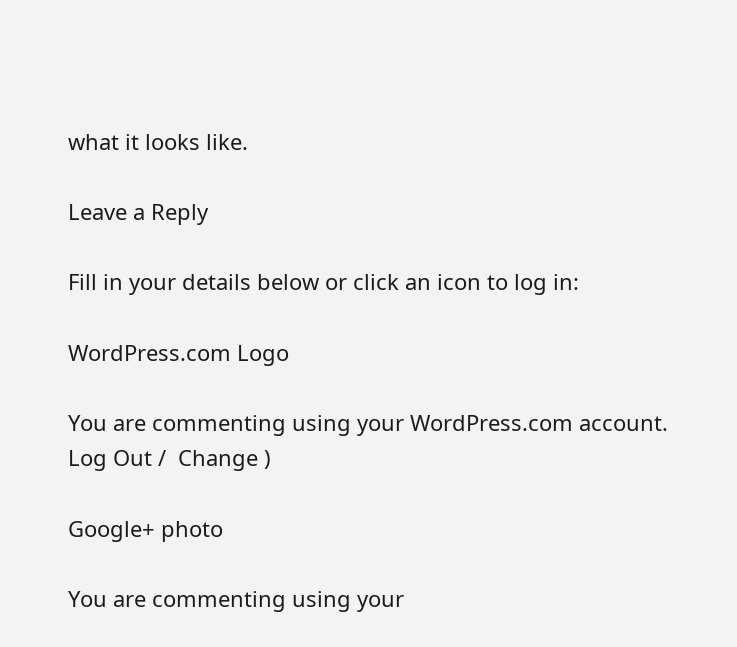what it looks like.

Leave a Reply

Fill in your details below or click an icon to log in:

WordPress.com Logo

You are commenting using your WordPress.com account. Log Out /  Change )

Google+ photo

You are commenting using your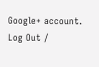Google+ account. Log Out /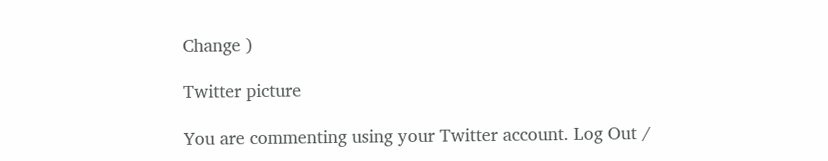Change )

Twitter picture

You are commenting using your Twitter account. Log Out /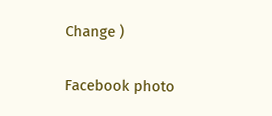Change )

Facebook photo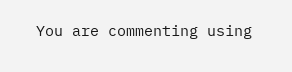You are commenting using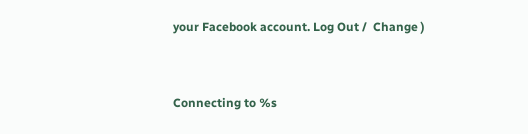your Facebook account. Log Out /  Change )


Connecting to %s